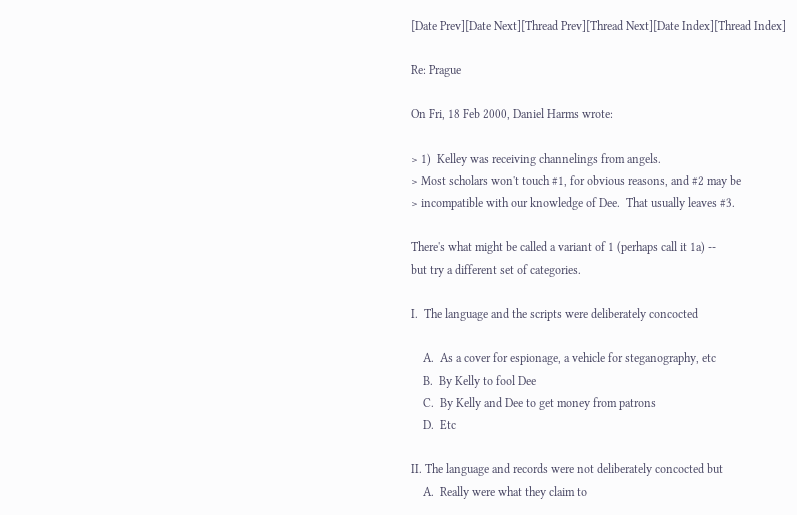[Date Prev][Date Next][Thread Prev][Thread Next][Date Index][Thread Index]

Re: Prague

On Fri, 18 Feb 2000, Daniel Harms wrote:

> 1)  Kelley was receiving channelings from angels.
> Most scholars won't touch #1, for obvious reasons, and #2 may be
> incompatible with our knowledge of Dee.  That usually leaves #3.

There's what might be called a variant of 1 (perhaps call it 1a) --
but try a different set of categories.

I.  The language and the scripts were deliberately concocted

    A.  As a cover for espionage, a vehicle for steganography, etc
    B.  By Kelly to fool Dee
    C.  By Kelly and Dee to get money from patrons
    D.  Etc

II. The language and records were not deliberately concocted but
    A.  Really were what they claim to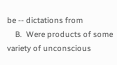be -- dictations from
    B.  Were products of some variety of unconscious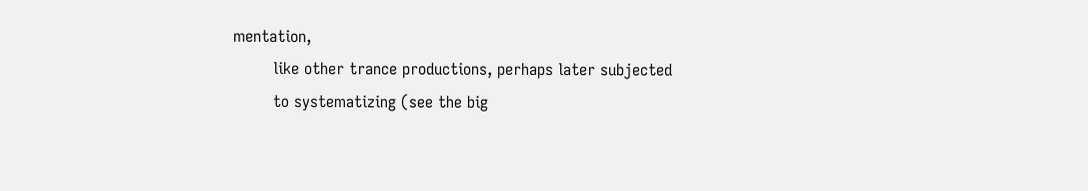mentation,
        like other trance productions, perhaps later subjected
        to systematizing (see the big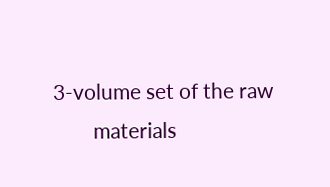3-volume set of the raw
        materials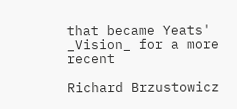that became Yeats' _Vision_ for a more recent

Richard Brzustowicz